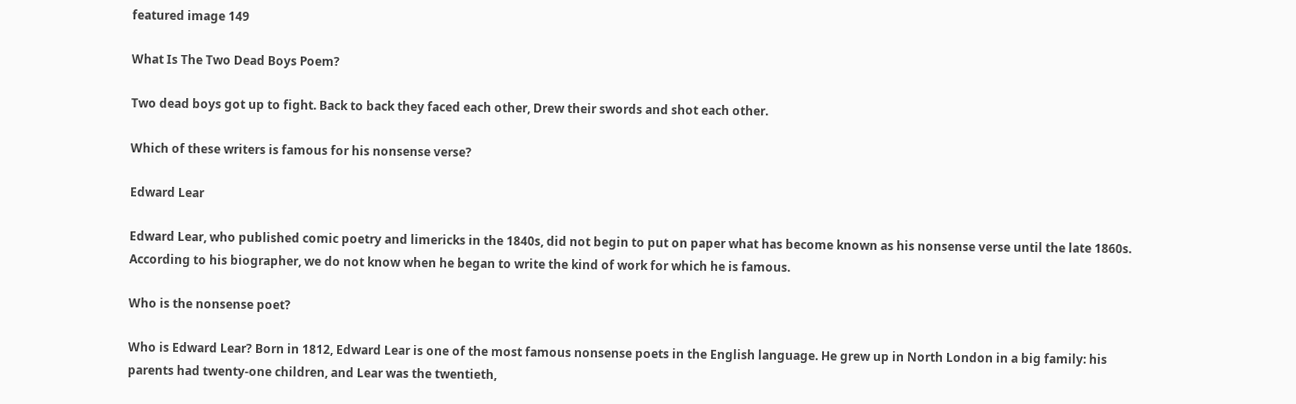featured image 149

What Is The Two Dead Boys Poem?

Two dead boys got up to fight. Back to back they faced each other, Drew their swords and shot each other.

Which of these writers is famous for his nonsense verse?

Edward Lear

Edward Lear, who published comic poetry and limericks in the 1840s, did not begin to put on paper what has become known as his nonsense verse until the late 1860s. According to his biographer, we do not know when he began to write the kind of work for which he is famous.

Who is the nonsense poet?

Who is Edward Lear? Born in 1812, Edward Lear is one of the most famous nonsense poets in the English language. He grew up in North London in a big family: his parents had twenty-one children, and Lear was the twentieth,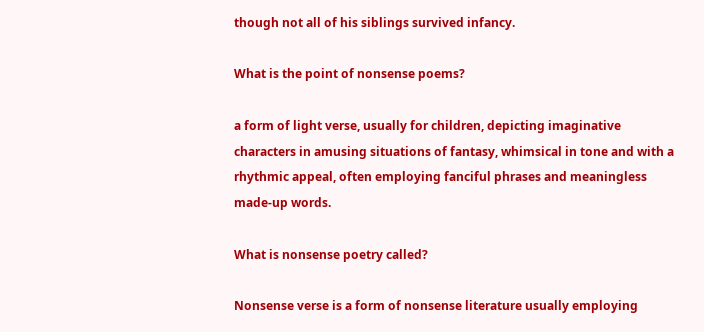though not all of his siblings survived infancy.

What is the point of nonsense poems?

a form of light verse, usually for children, depicting imaginative characters in amusing situations of fantasy, whimsical in tone and with a rhythmic appeal, often employing fanciful phrases and meaningless made-up words.

What is nonsense poetry called?

Nonsense verse is a form of nonsense literature usually employing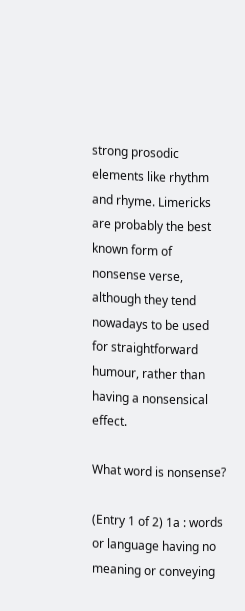strong prosodic elements like rhythm and rhyme. Limericks are probably the best known form of nonsense verse, although they tend nowadays to be used for straightforward humour, rather than having a nonsensical effect.

What word is nonsense?

(Entry 1 of 2) 1a : words or language having no meaning or conveying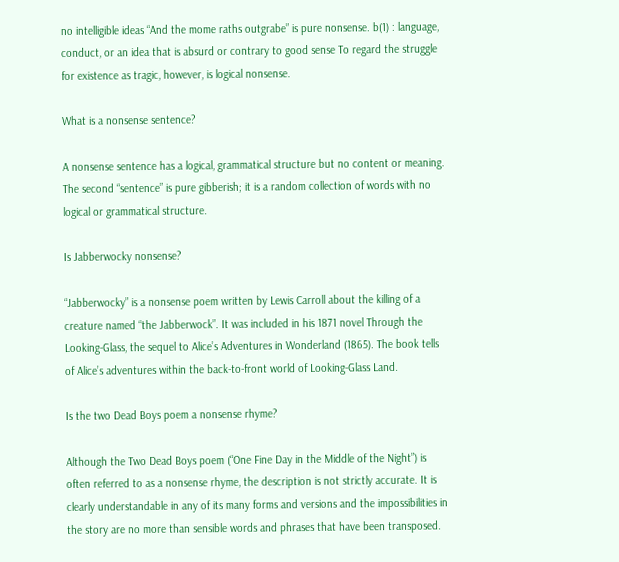no intelligible ideas “And the mome raths outgrabe” is pure nonsense. b(1) : language, conduct, or an idea that is absurd or contrary to good sense To regard the struggle for existence as tragic, however, is logical nonsense.

What is a nonsense sentence?

A nonsense sentence has a logical, grammatical structure but no content or meaning. The second “sentence” is pure gibberish; it is a random collection of words with no logical or grammatical structure.

Is Jabberwocky nonsense?

“Jabberwocky” is a nonsense poem written by Lewis Carroll about the killing of a creature named “the Jabberwock”. It was included in his 1871 novel Through the Looking-Glass, the sequel to Alice’s Adventures in Wonderland (1865). The book tells of Alice’s adventures within the back-to-front world of Looking-Glass Land.

Is the two Dead Boys poem a nonsense rhyme?

Although the Two Dead Boys poem (“One Fine Day in the Middle of the Night”) is often referred to as a nonsense rhyme, the description is not strictly accurate. It is clearly understandable in any of its many forms and versions and the impossibilities in the story are no more than sensible words and phrases that have been transposed.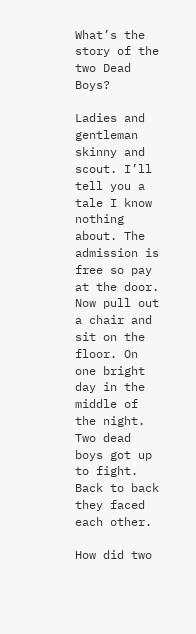What’s the story of the two Dead Boys?

Ladies and gentleman skinny and scout. I’ll tell you a tale I know nothing about. The admission is free so pay at the door. Now pull out a chair and sit on the floor. On one bright day in the middle of the night. Two dead boys got up to fight. Back to back they faced each other.

How did two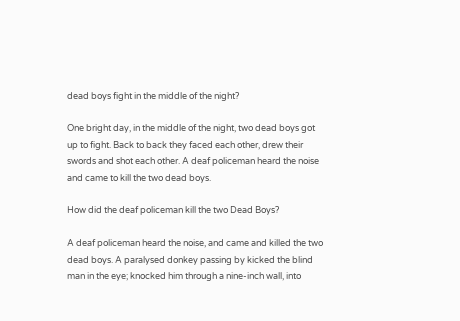dead boys fight in the middle of the night?

One bright day, in the middle of the night, two dead boys got up to fight. Back to back they faced each other, drew their swords and shot each other. A deaf policeman heard the noise and came to kill the two dead boys.

How did the deaf policeman kill the two Dead Boys?

A deaf policeman heard the noise, and came and killed the two dead boys. A paralysed donkey passing by kicked the blind man in the eye; knocked him through a nine-inch wall, into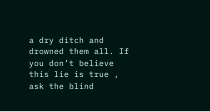a dry ditch and drowned them all. If you don’t believe this lie is true , ask the blind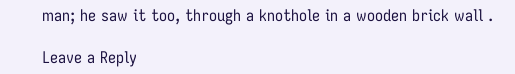man; he saw it too, through a knothole in a wooden brick wall .

Leave a Reply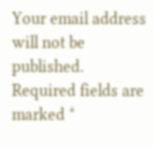Your email address will not be published. Required fields are marked *